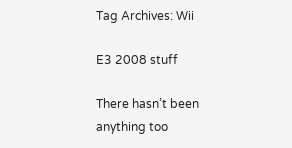Tag Archives: Wii

E3 2008 stuff

There hasn’t been anything too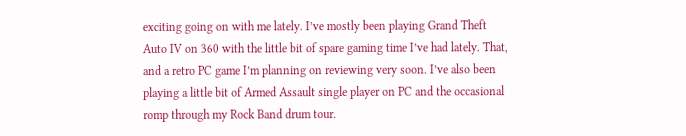exciting going on with me lately. I’ve mostly been playing Grand Theft Auto IV on 360 with the little bit of spare gaming time I’ve had lately. That, and a retro PC game I’m planning on reviewing very soon. I’ve also been playing a little bit of Armed Assault single player on PC and the occasional romp through my Rock Band drum tour.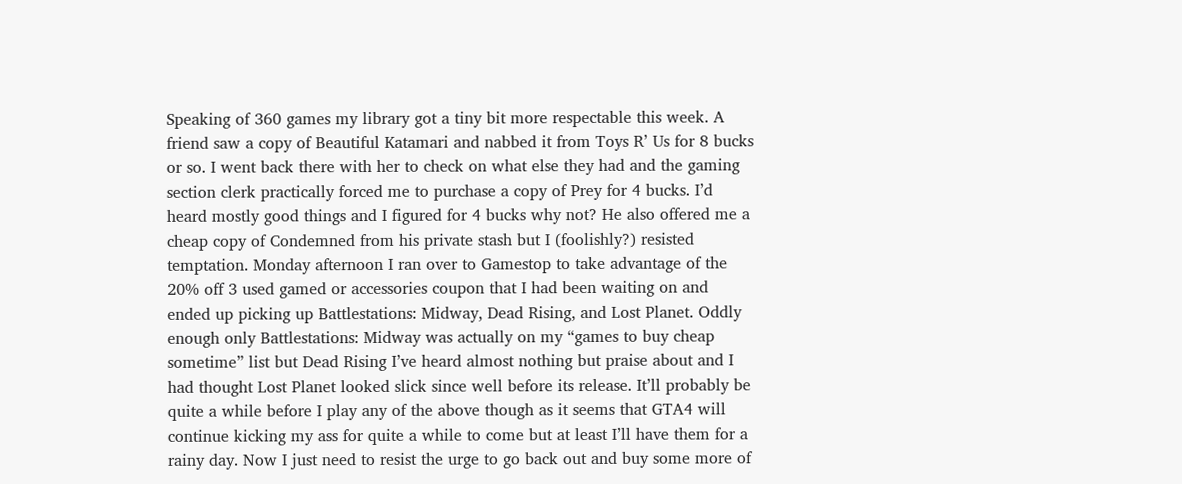Speaking of 360 games my library got a tiny bit more respectable this week. A friend saw a copy of Beautiful Katamari and nabbed it from Toys R’ Us for 8 bucks or so. I went back there with her to check on what else they had and the gaming section clerk practically forced me to purchase a copy of Prey for 4 bucks. I’d heard mostly good things and I figured for 4 bucks why not? He also offered me a cheap copy of Condemned from his private stash but I (foolishly?) resisted temptation. Monday afternoon I ran over to Gamestop to take advantage of the 20% off 3 used gamed or accessories coupon that I had been waiting on and ended up picking up Battlestations: Midway, Dead Rising, and Lost Planet. Oddly enough only Battlestations: Midway was actually on my “games to buy cheap sometime” list but Dead Rising I’ve heard almost nothing but praise about and I had thought Lost Planet looked slick since well before its release. It’ll probably be quite a while before I play any of the above though as it seems that GTA4 will continue kicking my ass for quite a while to come but at least I’ll have them for a rainy day. Now I just need to resist the urge to go back out and buy some more of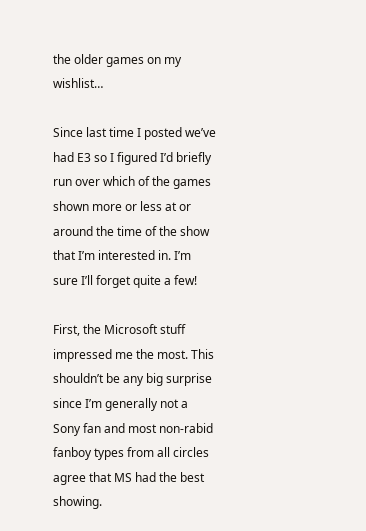the older games on my wishlist…

Since last time I posted we’ve had E3 so I figured I’d briefly run over which of the games shown more or less at or around the time of the show that I’m interested in. I’m sure I’ll forget quite a few!

First, the Microsoft stuff impressed me the most. This shouldn’t be any big surprise since I’m generally not a Sony fan and most non-rabid fanboy types from all circles agree that MS had the best showing.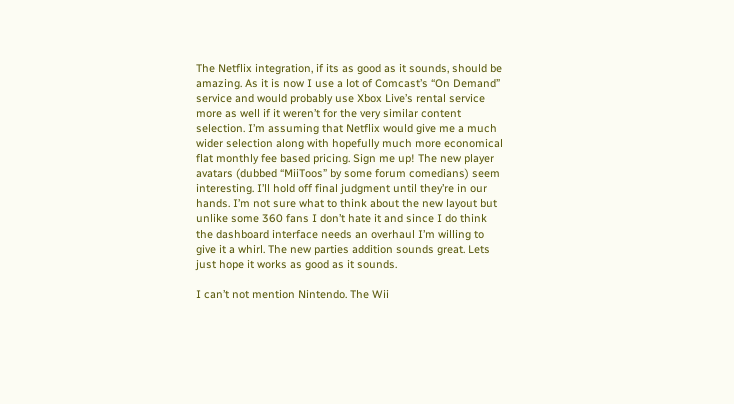The Netflix integration, if its as good as it sounds, should be amazing. As it is now I use a lot of Comcast’s “On Demand” service and would probably use Xbox Live’s rental service more as well if it weren’t for the very similar content selection. I’m assuming that Netflix would give me a much wider selection along with hopefully much more economical flat monthly fee based pricing. Sign me up! The new player avatars (dubbed “MiiToos” by some forum comedians) seem interesting. I’ll hold off final judgment until they’re in our hands. I’m not sure what to think about the new layout but unlike some 360 fans I don’t hate it and since I do think the dashboard interface needs an overhaul I’m willing to give it a whirl. The new parties addition sounds great. Lets just hope it works as good as it sounds.

I can’t not mention Nintendo. The Wii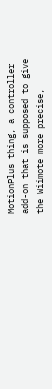MotionPlus thing, a controller add-on that is supposed to give the Wiimote more precise,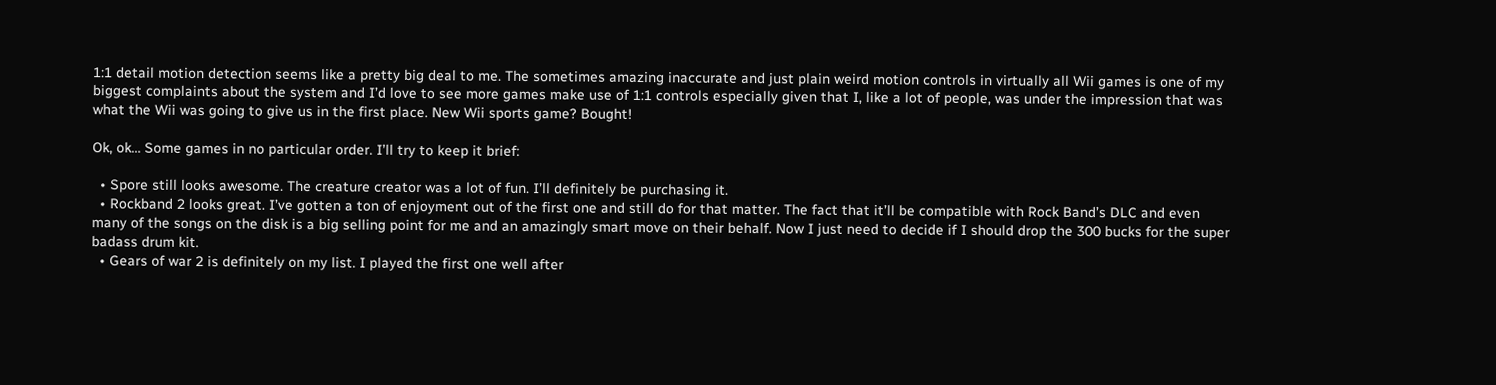1:1 detail motion detection seems like a pretty big deal to me. The sometimes amazing inaccurate and just plain weird motion controls in virtually all Wii games is one of my biggest complaints about the system and I’d love to see more games make use of 1:1 controls especially given that I, like a lot of people, was under the impression that was what the Wii was going to give us in the first place. New Wii sports game? Bought!

Ok, ok… Some games in no particular order. I’ll try to keep it brief:

  • Spore still looks awesome. The creature creator was a lot of fun. I’ll definitely be purchasing it.
  • Rockband 2 looks great. I’ve gotten a ton of enjoyment out of the first one and still do for that matter. The fact that it’ll be compatible with Rock Band’s DLC and even many of the songs on the disk is a big selling point for me and an amazingly smart move on their behalf. Now I just need to decide if I should drop the 300 bucks for the super badass drum kit.
  • Gears of war 2 is definitely on my list. I played the first one well after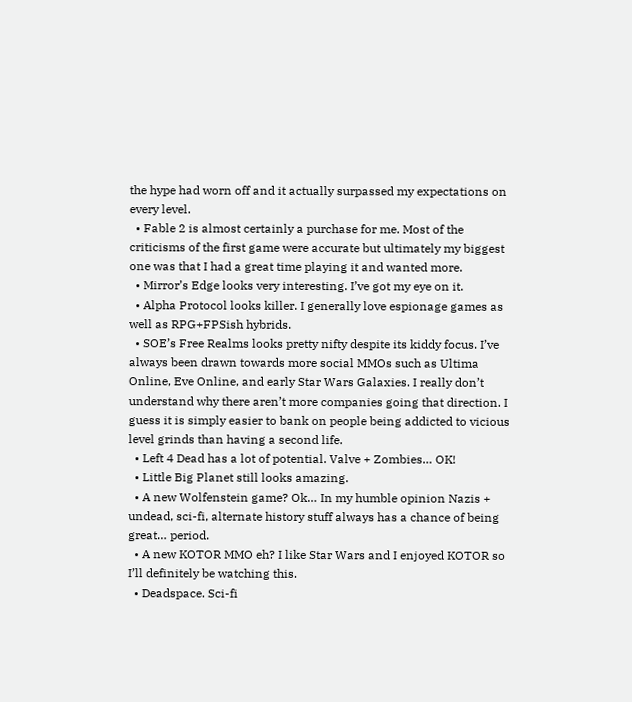the hype had worn off and it actually surpassed my expectations on every level.
  • Fable 2 is almost certainly a purchase for me. Most of the criticisms of the first game were accurate but ultimately my biggest one was that I had a great time playing it and wanted more.
  • Mirror’s Edge looks very interesting. I’ve got my eye on it.
  • Alpha Protocol looks killer. I generally love espionage games as well as RPG+FPSish hybrids.
  • SOE’s Free Realms looks pretty nifty despite its kiddy focus. I’ve always been drawn towards more social MMOs such as Ultima Online, Eve Online, and early Star Wars Galaxies. I really don’t understand why there aren’t more companies going that direction. I guess it is simply easier to bank on people being addicted to vicious level grinds than having a second life.
  • Left 4 Dead has a lot of potential. Valve + Zombies… OK!
  • Little Big Planet still looks amazing.
  • A new Wolfenstein game? Ok… In my humble opinion Nazis + undead, sci-fi, alternate history stuff always has a chance of being great… period.
  • A new KOTOR MMO eh? I like Star Wars and I enjoyed KOTOR so I’ll definitely be watching this.
  • Deadspace. Sci-fi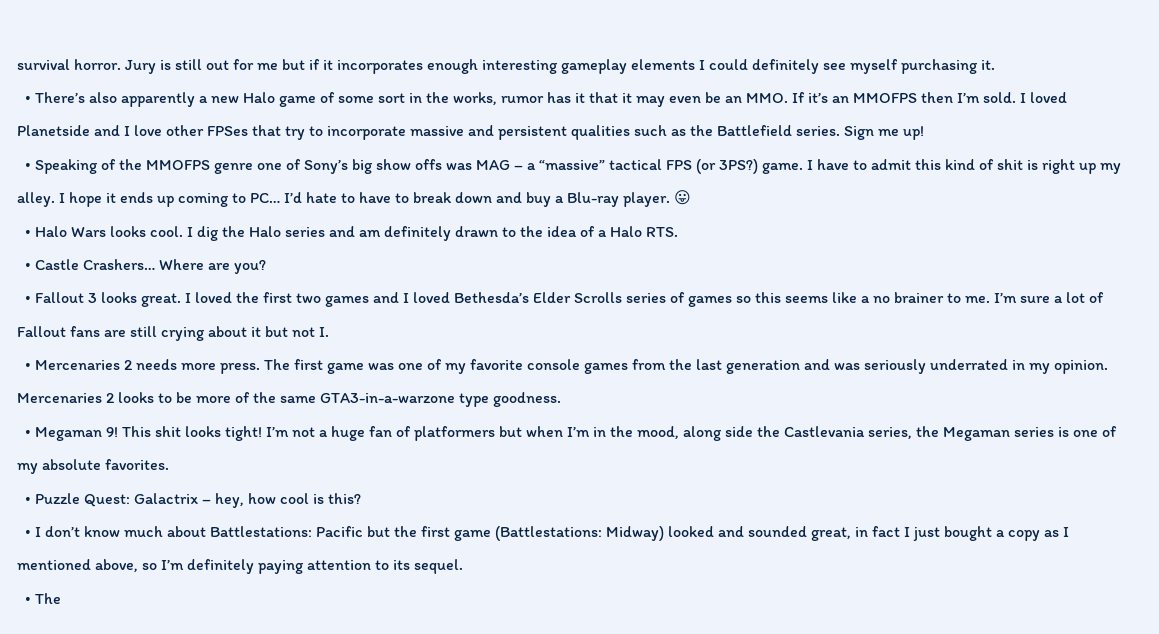survival horror. Jury is still out for me but if it incorporates enough interesting gameplay elements I could definitely see myself purchasing it.
  • There’s also apparently a new Halo game of some sort in the works, rumor has it that it may even be an MMO. If it’s an MMOFPS then I’m sold. I loved Planetside and I love other FPSes that try to incorporate massive and persistent qualities such as the Battlefield series. Sign me up!
  • Speaking of the MMOFPS genre one of Sony’s big show offs was MAG – a “massive” tactical FPS (or 3PS?) game. I have to admit this kind of shit is right up my alley. I hope it ends up coming to PC… I’d hate to have to break down and buy a Blu-ray player. 😛
  • Halo Wars looks cool. I dig the Halo series and am definitely drawn to the idea of a Halo RTS.
  • Castle Crashers… Where are you?
  • Fallout 3 looks great. I loved the first two games and I loved Bethesda’s Elder Scrolls series of games so this seems like a no brainer to me. I’m sure a lot of Fallout fans are still crying about it but not I.
  • Mercenaries 2 needs more press. The first game was one of my favorite console games from the last generation and was seriously underrated in my opinion. Mercenaries 2 looks to be more of the same GTA3-in-a-warzone type goodness.
  • Megaman 9! This shit looks tight! I’m not a huge fan of platformers but when I’m in the mood, along side the Castlevania series, the Megaman series is one of my absolute favorites.
  • Puzzle Quest: Galactrix – hey, how cool is this?
  • I don’t know much about Battlestations: Pacific but the first game (Battlestations: Midway) looked and sounded great, in fact I just bought a copy as I mentioned above, so I’m definitely paying attention to its sequel.
  • The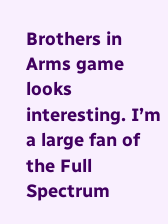Brothers in Arms game looks interesting. I’m a large fan of the Full Spectrum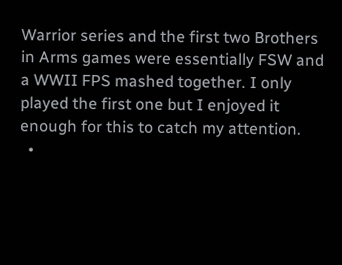Warrior series and the first two Brothers in Arms games were essentially FSW and a WWII FPS mashed together. I only played the first one but I enjoyed it enough for this to catch my attention.
  •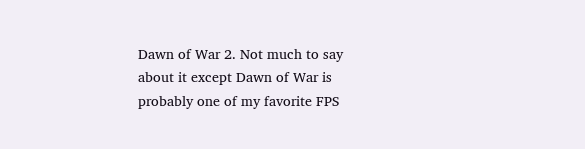Dawn of War 2. Not much to say about it except Dawn of War is probably one of my favorite FPS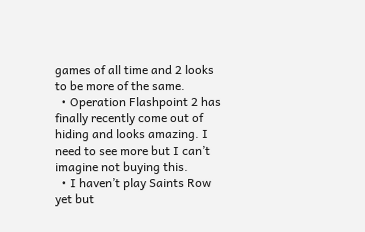games of all time and 2 looks to be more of the same.
  • Operation Flashpoint 2 has finally recently come out of hiding and looks amazing. I need to see more but I can’t imagine not buying this.
  • I haven’t play Saints Row yet but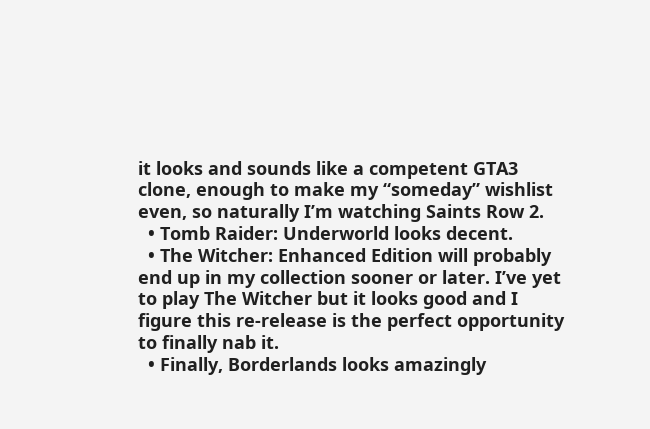it looks and sounds like a competent GTA3 clone, enough to make my “someday” wishlist even, so naturally I’m watching Saints Row 2.
  • Tomb Raider: Underworld looks decent.
  • The Witcher: Enhanced Edition will probably end up in my collection sooner or later. I’ve yet to play The Witcher but it looks good and I figure this re-release is the perfect opportunity to finally nab it.
  • Finally, Borderlands looks amazingly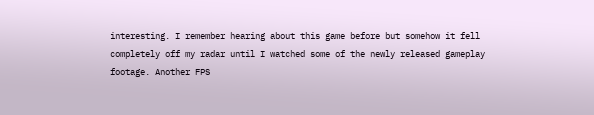interesting. I remember hearing about this game before but somehow it fell completely off my radar until I watched some of the newly released gameplay footage. Another FPS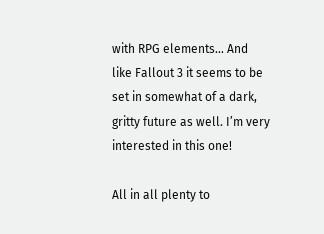with RPG elements… And like Fallout 3 it seems to be set in somewhat of a dark, gritty future as well. I’m very interested in this one!

All in all plenty to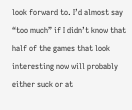look forward to. I’d almost say “too much” if I didn’t know that half of the games that look interesting now will probably either suck or at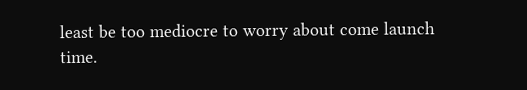least be too mediocre to worry about come launch time.